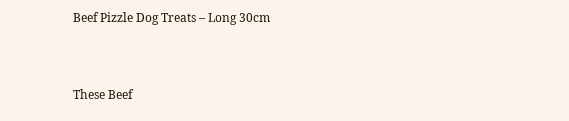Beef Pizzle Dog Treats – Long 30cm


These Beef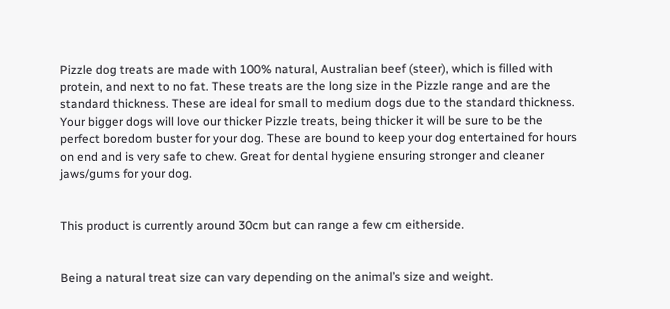Pizzle dog treats are made with 100% natural, Australian beef (steer), which is filled with protein, and next to no fat. These treats are the long size in the Pizzle range and are the standard thickness. These are ideal for small to medium dogs due to the standard thickness. Your bigger dogs will love our thicker Pizzle treats, being thicker it will be sure to be the perfect boredom buster for your dog. These are bound to keep your dog entertained for hours on end and is very safe to chew. Great for dental hygiene ensuring stronger and cleaner jaws/gums for your dog.


This product is currently around 30cm but can range a few cm eitherside.


Being a natural treat size can vary depending on the animal’s size and weight.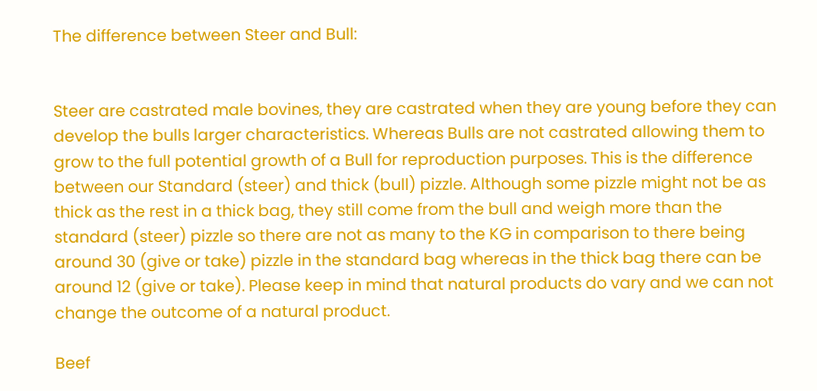The difference between Steer and Bull:


Steer are castrated male bovines, they are castrated when they are young before they can develop the bulls larger characteristics. Whereas Bulls are not castrated allowing them to grow to the full potential growth of a Bull for reproduction purposes. This is the difference between our Standard (steer) and thick (bull) pizzle. Although some pizzle might not be as thick as the rest in a thick bag, they still come from the bull and weigh more than the standard (steer) pizzle so there are not as many to the KG in comparison to there being around 30 (give or take) pizzle in the standard bag whereas in the thick bag there can be around 12 (give or take). Please keep in mind that natural products do vary and we can not change the outcome of a natural product.

Beef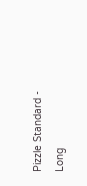Pizzle Standard - Long